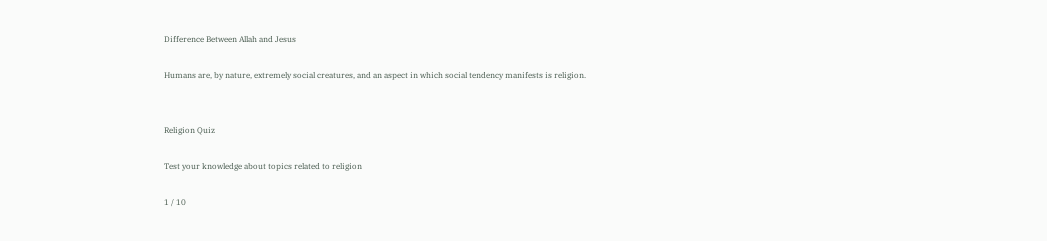Difference Between Allah and Jesus

Humans are, by nature, extremely social creatures, and an aspect in which social tendency manifests is religion.


Religion Quiz

Test your knowledge about topics related to religion

1 / 10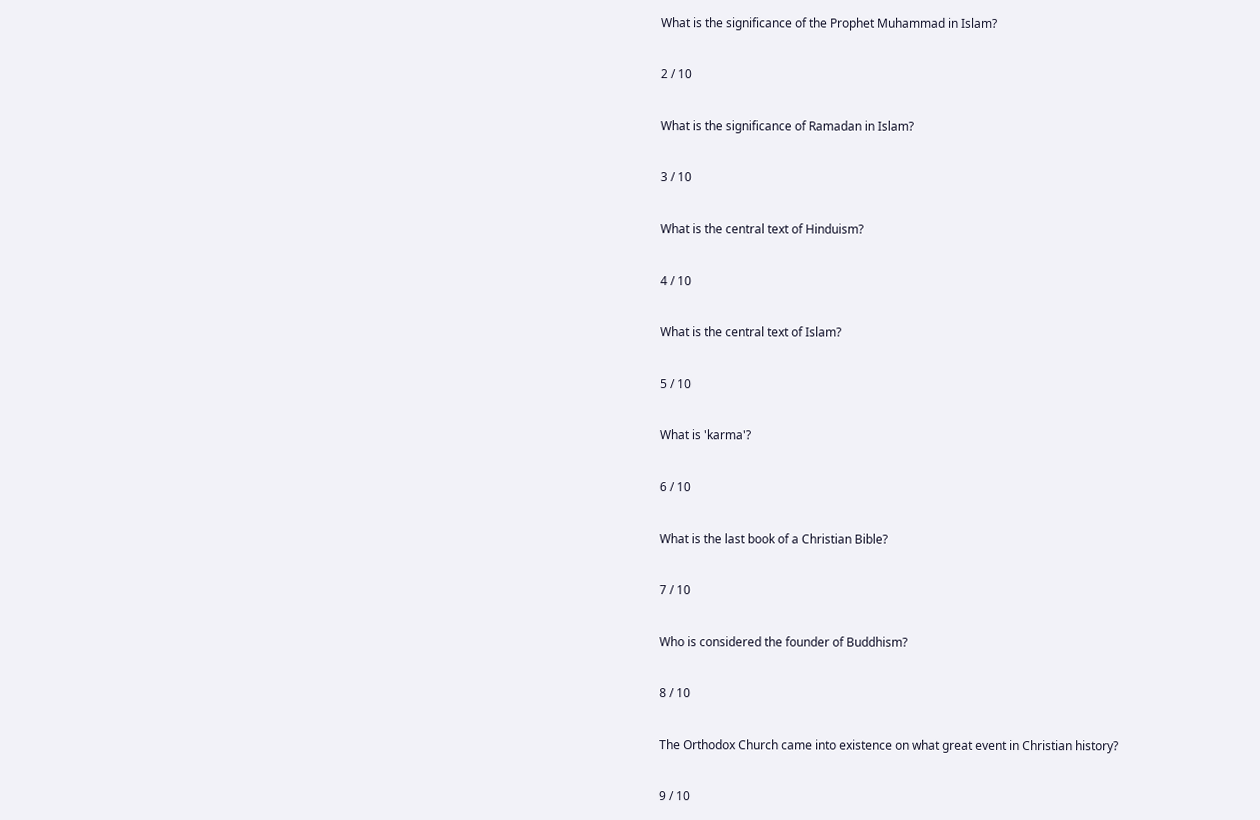What is the significance of the Prophet Muhammad in Islam?

2 / 10

What is the significance of Ramadan in Islam?

3 / 10

What is the central text of Hinduism?

4 / 10

What is the central text of Islam?

5 / 10

What is 'karma'?

6 / 10

What is the last book of a Christian Bible?

7 / 10

Who is considered the founder of Buddhism?

8 / 10

The Orthodox Church came into existence on what great event in Christian history?

9 / 10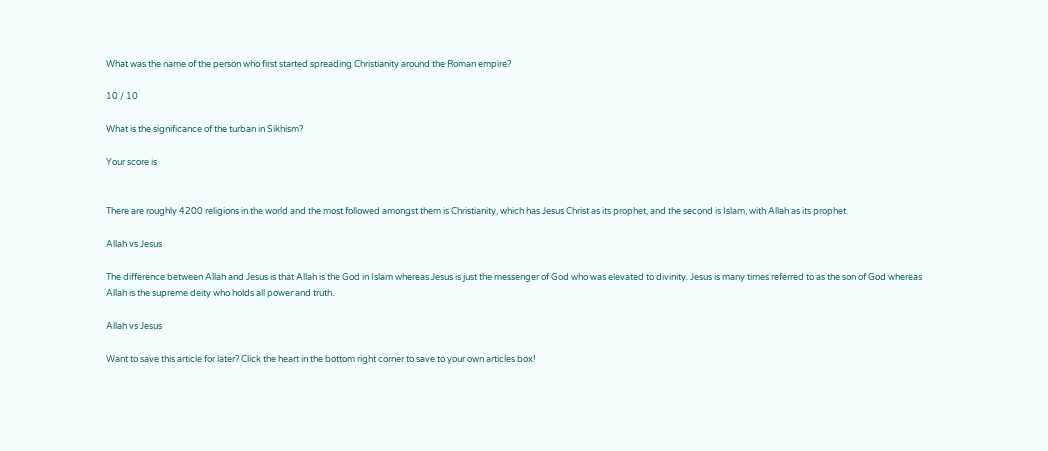What was the name of the person who first started spreading Christianity around the Roman empire?

10 / 10

What is the significance of the turban in Sikhism?

Your score is


There are roughly 4200 religions in the world and the most followed amongst them is Christianity, which has Jesus Christ as its prophet, and the second is Islam, with Allah as its prophet.

Allah vs Jesus

The difference between Allah and Jesus is that Allah is the God in Islam whereas Jesus is just the messenger of God who was elevated to divinity. Jesus is many times referred to as the son of God whereas Allah is the supreme deity who holds all power and truth.

Allah vs Jesus

Want to save this article for later? Click the heart in the bottom right corner to save to your own articles box!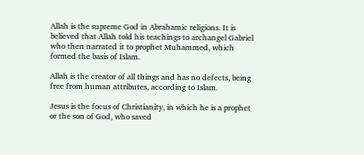Allah is the supreme God in Abrahamic religions. It is believed that Allah told his teachings to archangel Gabriel who then narrated it to prophet Muhammed, which formed the basis of Islam.

Allah is the creator of all things and has no defects, being free from human attributes, according to Islam.

Jesus is the focus of Christianity, in which he is a prophet or the son of God, who saved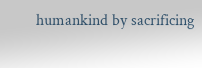humankind by sacrificing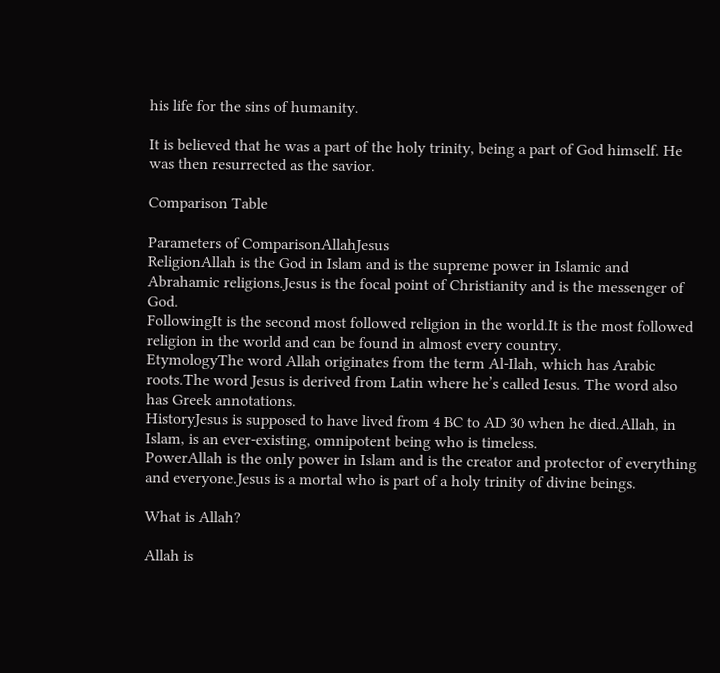his life for the sins of humanity.

It is believed that he was a part of the holy trinity, being a part of God himself. He was then resurrected as the savior.

Comparison Table

Parameters of ComparisonAllahJesus
ReligionAllah is the God in Islam and is the supreme power in Islamic and Abrahamic religions.Jesus is the focal point of Christianity and is the messenger of God.
FollowingIt is the second most followed religion in the world.It is the most followed religion in the world and can be found in almost every country.
EtymologyThe word Allah originates from the term Al-Ilah, which has Arabic roots.The word Jesus is derived from Latin where he’s called Iesus. The word also has Greek annotations.
HistoryJesus is supposed to have lived from 4 BC to AD 30 when he died.Allah, in Islam, is an ever-existing, omnipotent being who is timeless.
PowerAllah is the only power in Islam and is the creator and protector of everything and everyone.Jesus is a mortal who is part of a holy trinity of divine beings.

What is Allah?

Allah is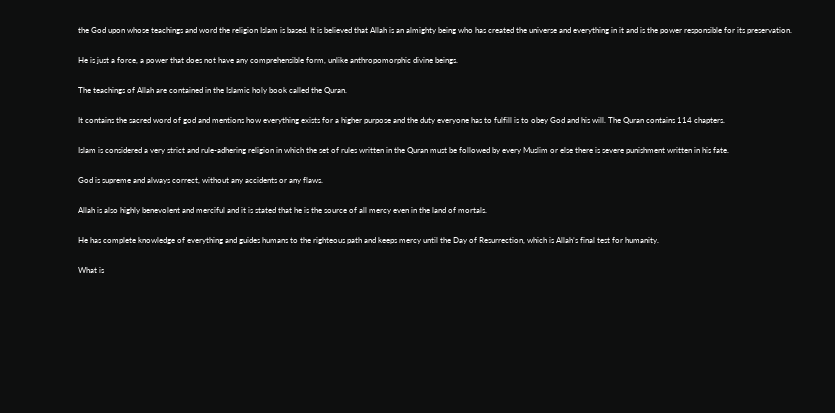the God upon whose teachings and word the religion Islam is based. It is believed that Allah is an almighty being who has created the universe and everything in it and is the power responsible for its preservation.

He is just a force, a power that does not have any comprehensible form, unlike anthropomorphic divine beings.

The teachings of Allah are contained in the Islamic holy book called the Quran.

It contains the sacred word of god and mentions how everything exists for a higher purpose and the duty everyone has to fulfill is to obey God and his will. The Quran contains 114 chapters.

Islam is considered a very strict and rule-adhering religion in which the set of rules written in the Quran must be followed by every Muslim or else there is severe punishment written in his fate.

God is supreme and always correct, without any accidents or any flaws.

Allah is also highly benevolent and merciful and it is stated that he is the source of all mercy even in the land of mortals.

He has complete knowledge of everything and guides humans to the righteous path and keeps mercy until the Day of Resurrection, which is Allah’s final test for humanity.

What is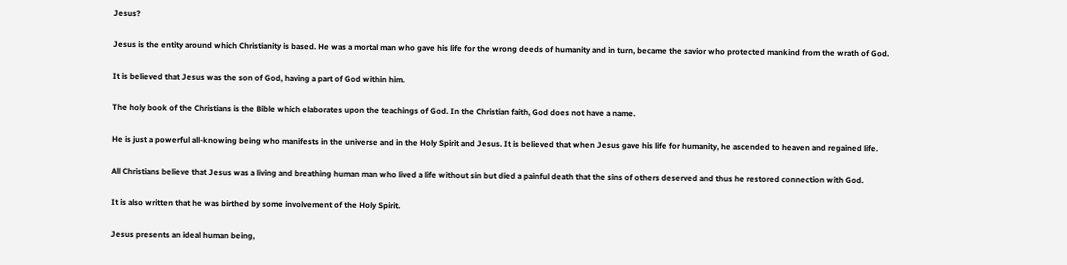Jesus?

Jesus is the entity around which Christianity is based. He was a mortal man who gave his life for the wrong deeds of humanity and in turn, became the savior who protected mankind from the wrath of God.

It is believed that Jesus was the son of God, having a part of God within him.

The holy book of the Christians is the Bible which elaborates upon the teachings of God. In the Christian faith, God does not have a name.

He is just a powerful all-knowing being who manifests in the universe and in the Holy Spirit and Jesus. It is believed that when Jesus gave his life for humanity, he ascended to heaven and regained life.

All Christians believe that Jesus was a living and breathing human man who lived a life without sin but died a painful death that the sins of others deserved and thus he restored connection with God.

It is also written that he was birthed by some involvement of the Holy Spirit.

Jesus presents an ideal human being,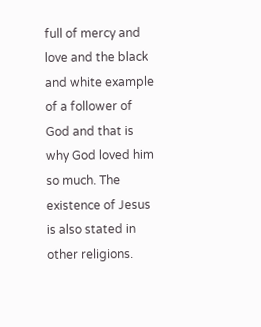full of mercy and love and the black and white example of a follower of God and that is why God loved him so much. The existence of Jesus is also stated in other religions.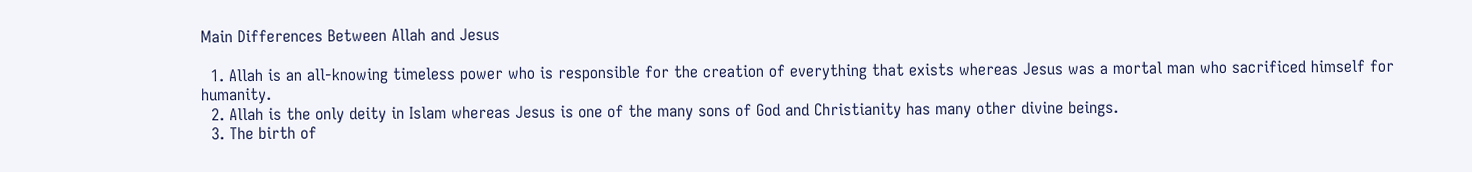Main Differences Between Allah and Jesus

  1. Allah is an all-knowing timeless power who is responsible for the creation of everything that exists whereas Jesus was a mortal man who sacrificed himself for humanity.
  2. Allah is the only deity in Islam whereas Jesus is one of the many sons of God and Christianity has many other divine beings.
  3. The birth of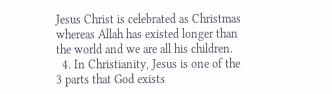Jesus Christ is celebrated as Christmas whereas Allah has existed longer than the world and we are all his children.
  4. In Christianity, Jesus is one of the 3 parts that God exists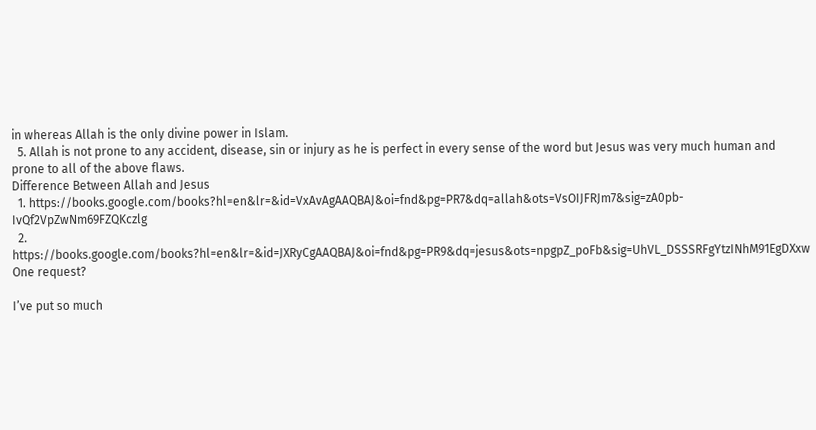in whereas Allah is the only divine power in Islam.
  5. Allah is not prone to any accident, disease, sin or injury as he is perfect in every sense of the word but Jesus was very much human and prone to all of the above flaws.
Difference Between Allah and Jesus
  1. https://books.google.com/books?hl=en&lr=&id=VxAvAgAAQBAJ&oi=fnd&pg=PR7&dq=allah&ots=VsOIJFRJm7&sig=zA0pb-IvQf2VpZwNm69FZQKczlg
  2. https://books.google.com/books?hl=en&lr=&id=JXRyCgAAQBAJ&oi=fnd&pg=PR9&dq=jesus&ots=npgpZ_poFb&sig=UhVL_DSSSRFgYtzINhM91EgDXxw
One request?

I’ve put so much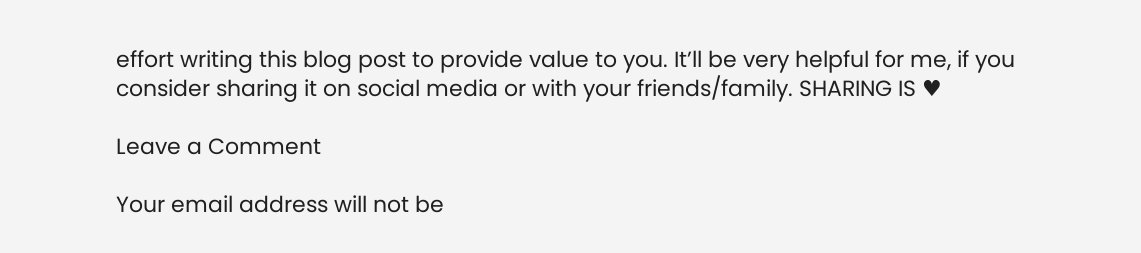effort writing this blog post to provide value to you. It’ll be very helpful for me, if you consider sharing it on social media or with your friends/family. SHARING IS ♥

Leave a Comment

Your email address will not be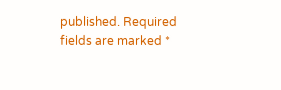published. Required fields are marked *